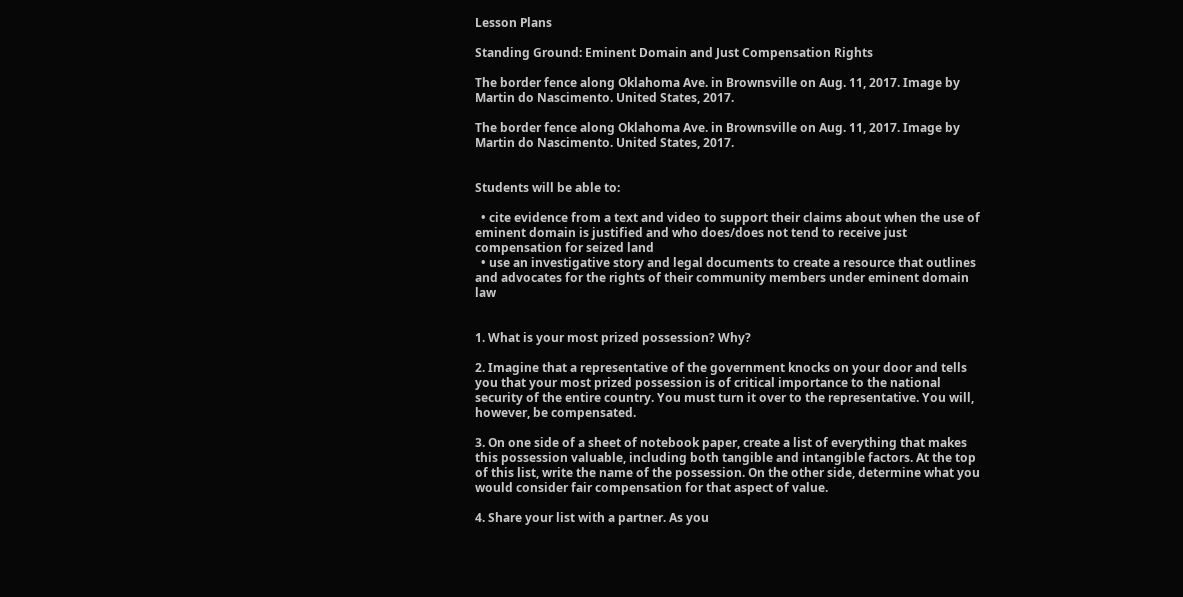Lesson Plans

Standing Ground: Eminent Domain and Just Compensation Rights

The border fence along Oklahoma Ave. in Brownsville on Aug. 11, 2017. Image by Martin do Nascimento. United States, 2017.

The border fence along Oklahoma Ave. in Brownsville on Aug. 11, 2017. Image by Martin do Nascimento. United States, 2017.


Students will be able to:

  • cite evidence from a text and video to support their claims about when the use of eminent domain is justified and who does/does not tend to receive just compensation for seized land
  • use an investigative story and legal documents to create a resource that outlines and advocates for the rights of their community members under eminent domain law


1. What is your most prized possession? Why?

2. Imagine that a representative of the government knocks on your door and tells you that your most prized possession is of critical importance to the national security of the entire country. You must turn it over to the representative. You will, however, be compensated.

3. On one side of a sheet of notebook paper, create a list of everything that makes this possession valuable, including both tangible and intangible factors. At the top of this list, write the name of the possession. On the other side, determine what you would consider fair compensation for that aspect of value.

4. Share your list with a partner. As you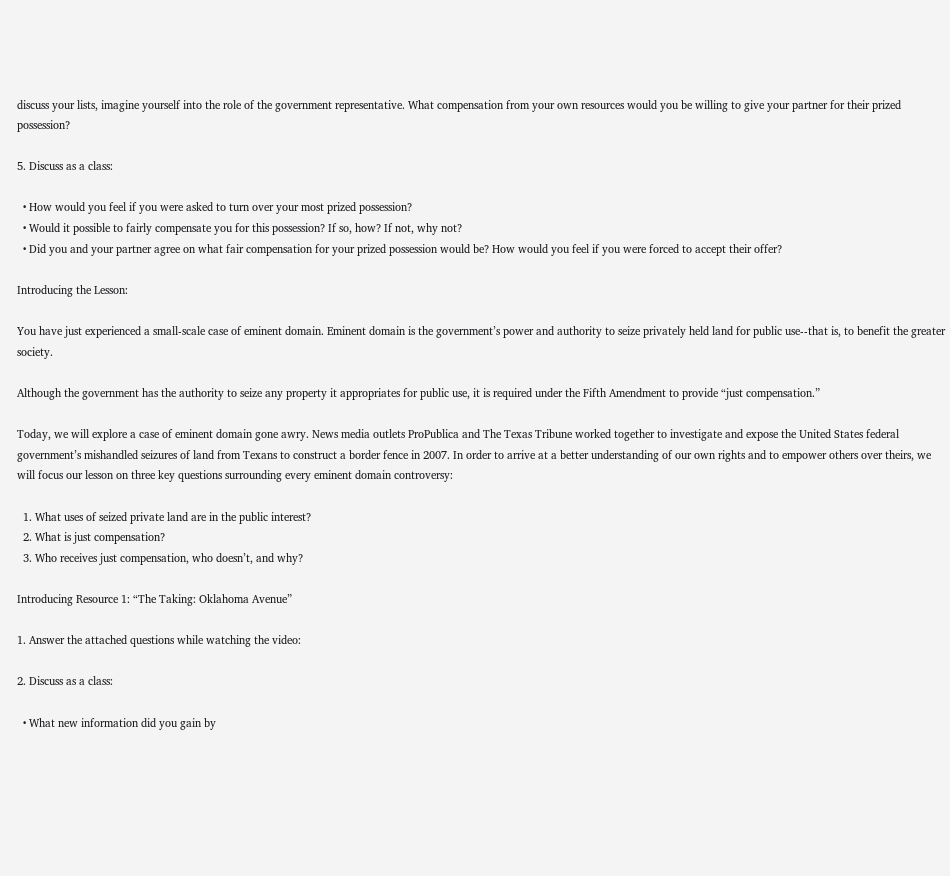discuss your lists, imagine yourself into the role of the government representative. What compensation from your own resources would you be willing to give your partner for their prized possession?

5. Discuss as a class:

  • How would you feel if you were asked to turn over your most prized possession?
  • Would it possible to fairly compensate you for this possession? If so, how? If not, why not?
  • Did you and your partner agree on what fair compensation for your prized possession would be? How would you feel if you were forced to accept their offer?

Introducing the Lesson:

You have just experienced a small-scale case of eminent domain. Eminent domain is the government’s power and authority to seize privately held land for public use--that is, to benefit the greater society.

Although the government has the authority to seize any property it appropriates for public use, it is required under the Fifth Amendment to provide “just compensation.”

Today, we will explore a case of eminent domain gone awry. News media outlets ProPublica and The Texas Tribune worked together to investigate and expose the United States federal government’s mishandled seizures of land from Texans to construct a border fence in 2007. In order to arrive at a better understanding of our own rights and to empower others over theirs, we will focus our lesson on three key questions surrounding every eminent domain controversy:

  1. What uses of seized private land are in the public interest?
  2. What is just compensation?
  3. Who receives just compensation, who doesn’t, and why?

Introducing Resource 1: “The Taking: Oklahoma Avenue”

1. Answer the attached questions while watching the video:

2. Discuss as a class:

  • What new information did you gain by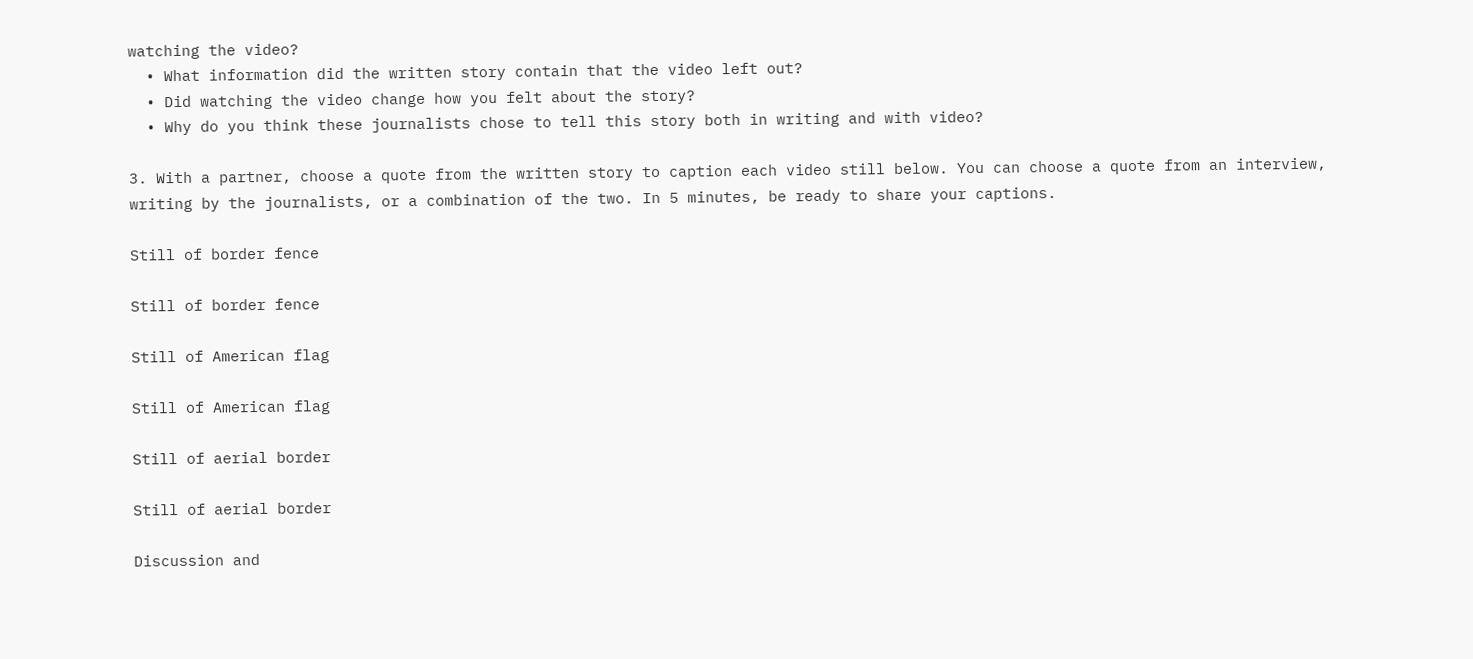watching the video?
  • What information did the written story contain that the video left out?
  • Did watching the video change how you felt about the story?
  • Why do you think these journalists chose to tell this story both in writing and with video?

3. With a partner, choose a quote from the written story to caption each video still below. You can choose a quote from an interview, writing by the journalists, or a combination of the two. In 5 minutes, be ready to share your captions.

Still of border fence

Still of border fence

Still of American flag

Still of American flag

Still of aerial border

Still of aerial border

Discussion and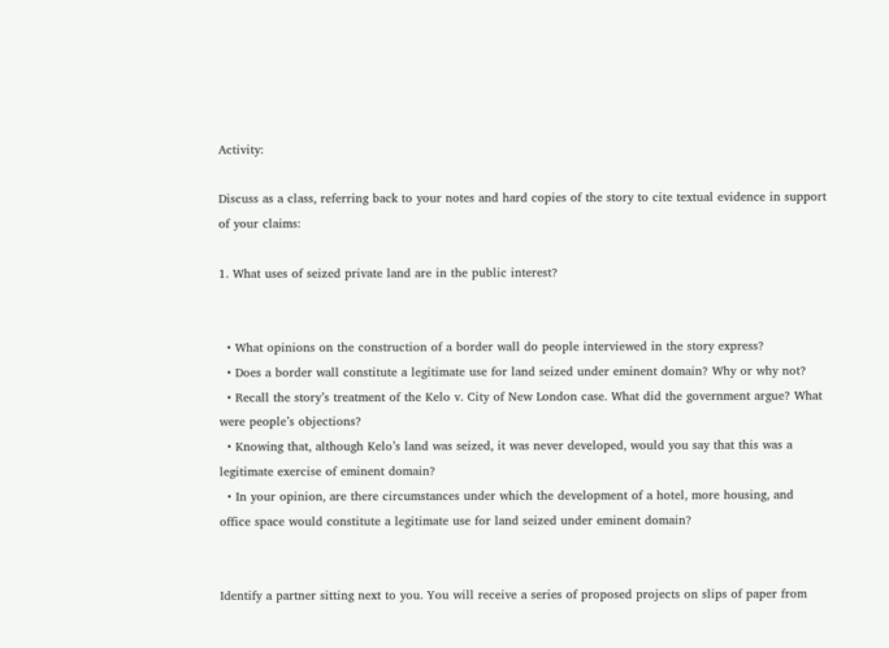Activity:

Discuss as a class, referring back to your notes and hard copies of the story to cite textual evidence in support of your claims:

1. What uses of seized private land are in the public interest?


  • What opinions on the construction of a border wall do people interviewed in the story express?
  • Does a border wall constitute a legitimate use for land seized under eminent domain? Why or why not?
  • Recall the story’s treatment of the Kelo v. City of New London case. What did the government argue? What were people’s objections?
  • Knowing that, although Kelo’s land was seized, it was never developed, would you say that this was a legitimate exercise of eminent domain?
  • In your opinion, are there circumstances under which the development of a hotel, more housing, and office space would constitute a legitimate use for land seized under eminent domain?


Identify a partner sitting next to you. You will receive a series of proposed projects on slips of paper from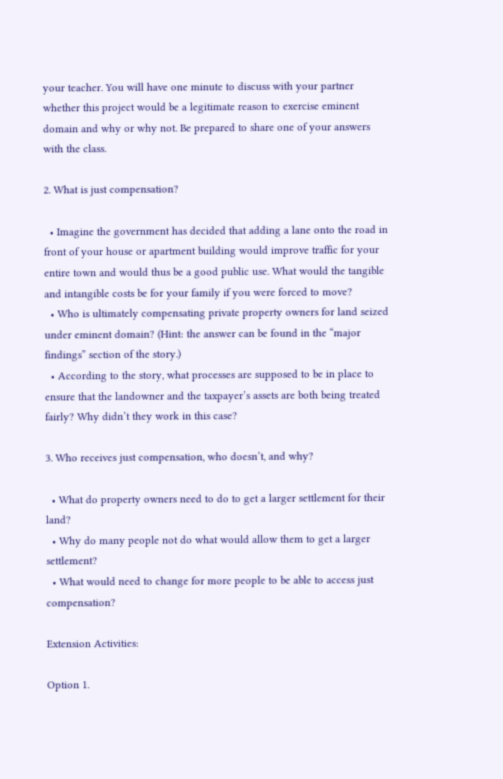your teacher. You will have one minute to discuss with your partner whether this project would be a legitimate reason to exercise eminent domain and why or why not. Be prepared to share one of your answers with the class.

2. What is just compensation?

  • Imagine the government has decided that adding a lane onto the road in front of your house or apartment building would improve traffic for your entire town and would thus be a good public use. What would the tangible and intangible costs be for your family if you were forced to move?
  • Who is ultimately compensating private property owners for land seized under eminent domain? (Hint: the answer can be found in the “major findings” section of the story.)
  • According to the story, what processes are supposed to be in place to ensure that the landowner and the taxpayer’s assets are both being treated fairly? Why didn’t they work in this case?

3. Who receives just compensation, who doesn’t, and why?

  • What do property owners need to do to get a larger settlement for their land?
  • Why do many people not do what would allow them to get a larger settlement?
  • What would need to change for more people to be able to access just compensation?

Extension Activities:

Option 1.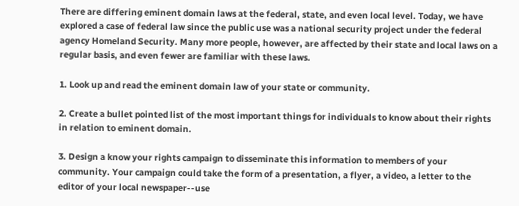There are differing eminent domain laws at the federal, state, and even local level. Today, we have explored a case of federal law since the public use was a national security project under the federal agency Homeland Security. Many more people, however, are affected by their state and local laws on a regular basis, and even fewer are familiar with these laws.

1. Look up and read the eminent domain law of your state or community.

2. Create a bullet pointed list of the most important things for individuals to know about their rights in relation to eminent domain.

3. Design a know your rights campaign to disseminate this information to members of your community. Your campaign could take the form of a presentation, a flyer, a video, a letter to the editor of your local newspaper--use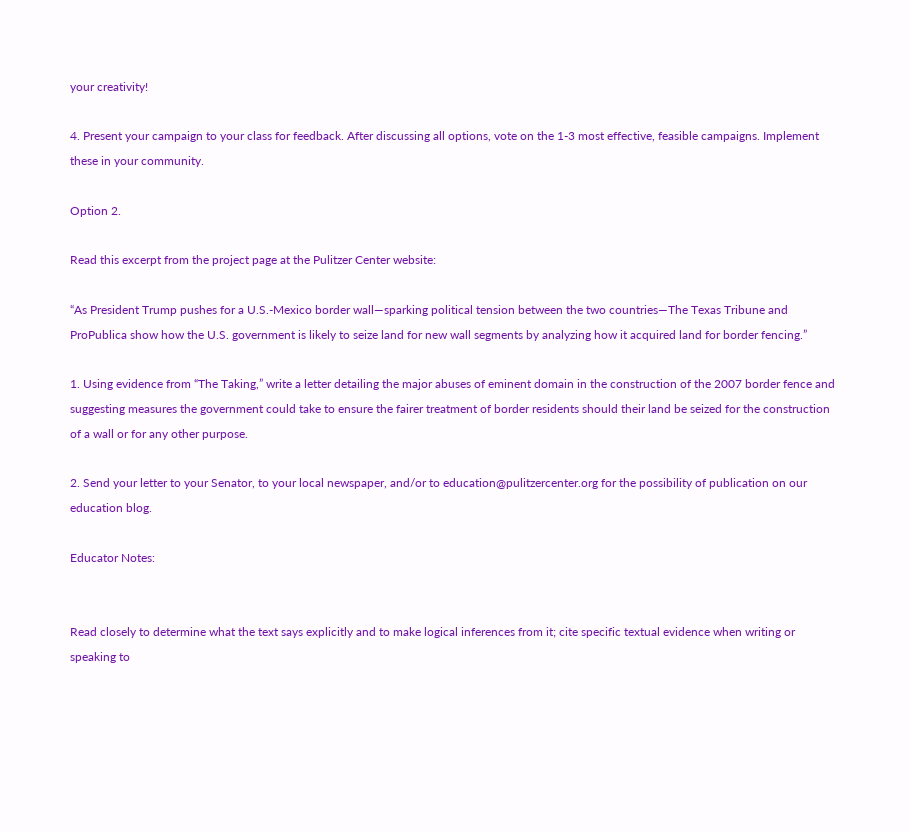your creativity!

4. Present your campaign to your class for feedback. After discussing all options, vote on the 1-3 most effective, feasible campaigns. Implement these in your community.

Option 2.

Read this excerpt from the project page at the Pulitzer Center website:

“As President Trump pushes for a U.S.-Mexico border wall—sparking political tension between the two countries—The Texas Tribune and ProPublica show how the U.S. government is likely to seize land for new wall segments by analyzing how it acquired land for border fencing.”

1. Using evidence from “The Taking,” write a letter detailing the major abuses of eminent domain in the construction of the 2007 border fence and suggesting measures the government could take to ensure the fairer treatment of border residents should their land be seized for the construction of a wall or for any other purpose.

2. Send your letter to your Senator, to your local newspaper, and/or to education@pulitzercenter.org for the possibility of publication on our education blog.

Educator Notes:


Read closely to determine what the text says explicitly and to make logical inferences from it; cite specific textual evidence when writing or speaking to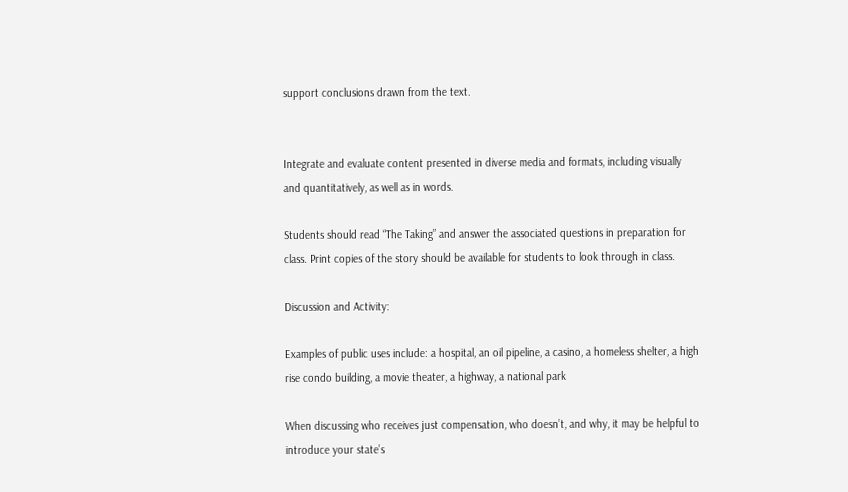support conclusions drawn from the text.


Integrate and evaluate content presented in diverse media and formats, including visually and quantitatively, as well as in words.

Students should read “The Taking” and answer the associated questions in preparation for class. Print copies of the story should be available for students to look through in class.

Discussion and Activity:

Examples of public uses include: a hospital, an oil pipeline, a casino, a homeless shelter, a high rise condo building, a movie theater, a highway, a national park

When discussing who receives just compensation, who doesn’t, and why, it may be helpful to introduce your state’s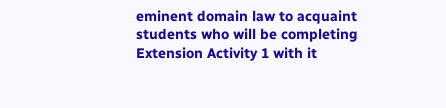eminent domain law to acquaint students who will be completing Extension Activity 1 with it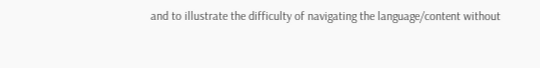and to illustrate the difficulty of navigating the language/content without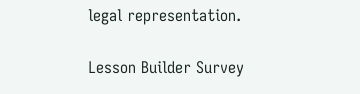legal representation.

Lesson Builder Survey